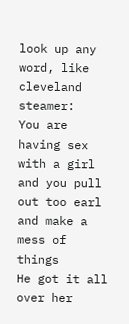look up any word, like cleveland steamer:
You are having sex with a girl and you pull out too earl and make a mess of things
He got it all over her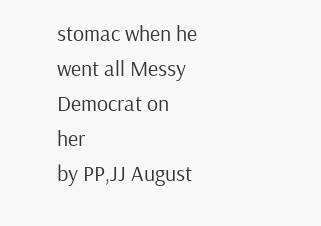stomac when he went all Messy Democrat on her
by PP,JJ August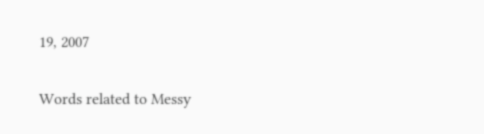19, 2007

Words related to Messy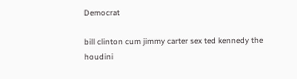Democrat

bill clinton cum jimmy carter sex ted kennedy the houdini